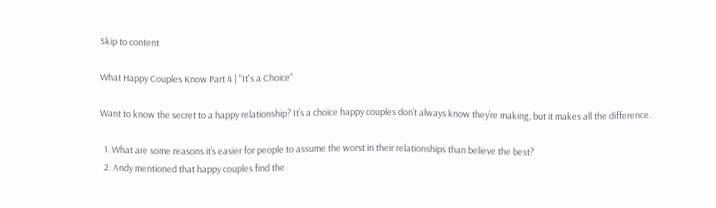Skip to content

What Happy Couples Know Part 4 | "It's a Choice"

Want to know the secret to a happy relationship? It’s a choice happy couples don’t always know they’re making, but it makes all the difference.

  1. What are some reasons it’s easier for people to assume the worst in their relationships than believe the best?
  2. Andy mentioned that happy couples find the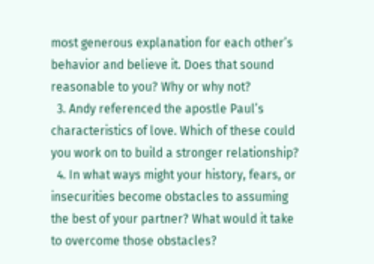most generous explanation for each other’s behavior and believe it. Does that sound reasonable to you? Why or why not?
  3. Andy referenced the apostle Paul’s characteristics of love. Which of these could you work on to build a stronger relationship?
  4. In what ways might your history, fears, or insecurities become obstacles to assuming the best of your partner? What would it take to overcome those obstacles?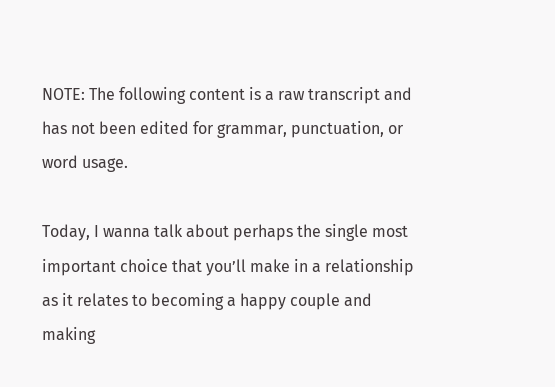NOTE: The following content is a raw transcript and has not been edited for grammar, punctuation, or word usage.

Today, I wanna talk about perhaps the single most important choice that you’ll make in a relationship as it relates to becoming a happy couple and making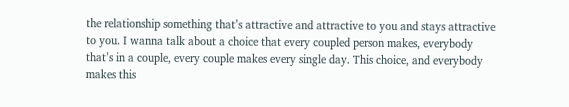the relationship something that’s attractive and attractive to you and stays attractive to you. I wanna talk about a choice that every coupled person makes, everybody that’s in a couple, every couple makes every single day. This choice, and everybody makes this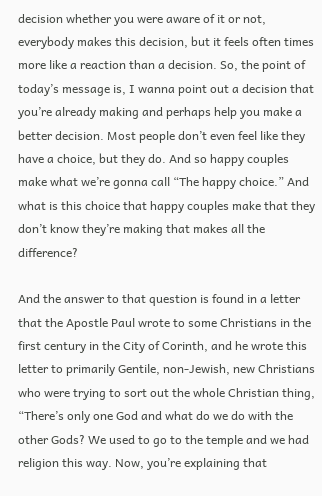decision whether you were aware of it or not, everybody makes this decision, but it feels often times more like a reaction than a decision. So, the point of today’s message is, I wanna point out a decision that you’re already making and perhaps help you make a better decision. Most people don’t even feel like they have a choice, but they do. And so happy couples make what we’re gonna call “The happy choice.” And what is this choice that happy couples make that they don’t know they’re making that makes all the difference?

And the answer to that question is found in a letter that the Apostle Paul wrote to some Christians in the first century in the City of Corinth, and he wrote this letter to primarily Gentile, non-Jewish, new Christians who were trying to sort out the whole Christian thing, “There’s only one God and what do we do with the other Gods? We used to go to the temple and we had religion this way. Now, you’re explaining that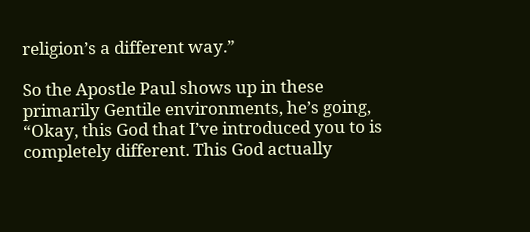religion’s a different way.”

So the Apostle Paul shows up in these primarily Gentile environments, he’s going, “Okay, this God that I’ve introduced you to is completely different. This God actually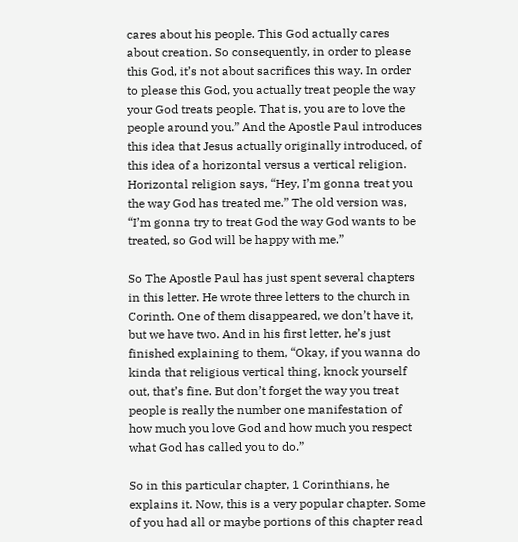cares about his people. This God actually cares about creation. So consequently, in order to please this God, it’s not about sacrifices this way. In order to please this God, you actually treat people the way your God treats people. That is, you are to love the people around you.” And the Apostle Paul introduces this idea that Jesus actually originally introduced, of this idea of a horizontal versus a vertical religion. Horizontal religion says, “Hey, I’m gonna treat you the way God has treated me.” The old version was, “I’m gonna try to treat God the way God wants to be treated, so God will be happy with me.”

So The Apostle Paul has just spent several chapters in this letter. He wrote three letters to the church in Corinth. One of them disappeared, we don’t have it, but we have two. And in his first letter, he’s just finished explaining to them, “Okay, if you wanna do kinda that religious vertical thing, knock yourself out, that’s fine. But don’t forget the way you treat people is really the number one manifestation of how much you love God and how much you respect what God has called you to do.”

So in this particular chapter, 1 Corinthians, he explains it. Now, this is a very popular chapter. Some of you had all or maybe portions of this chapter read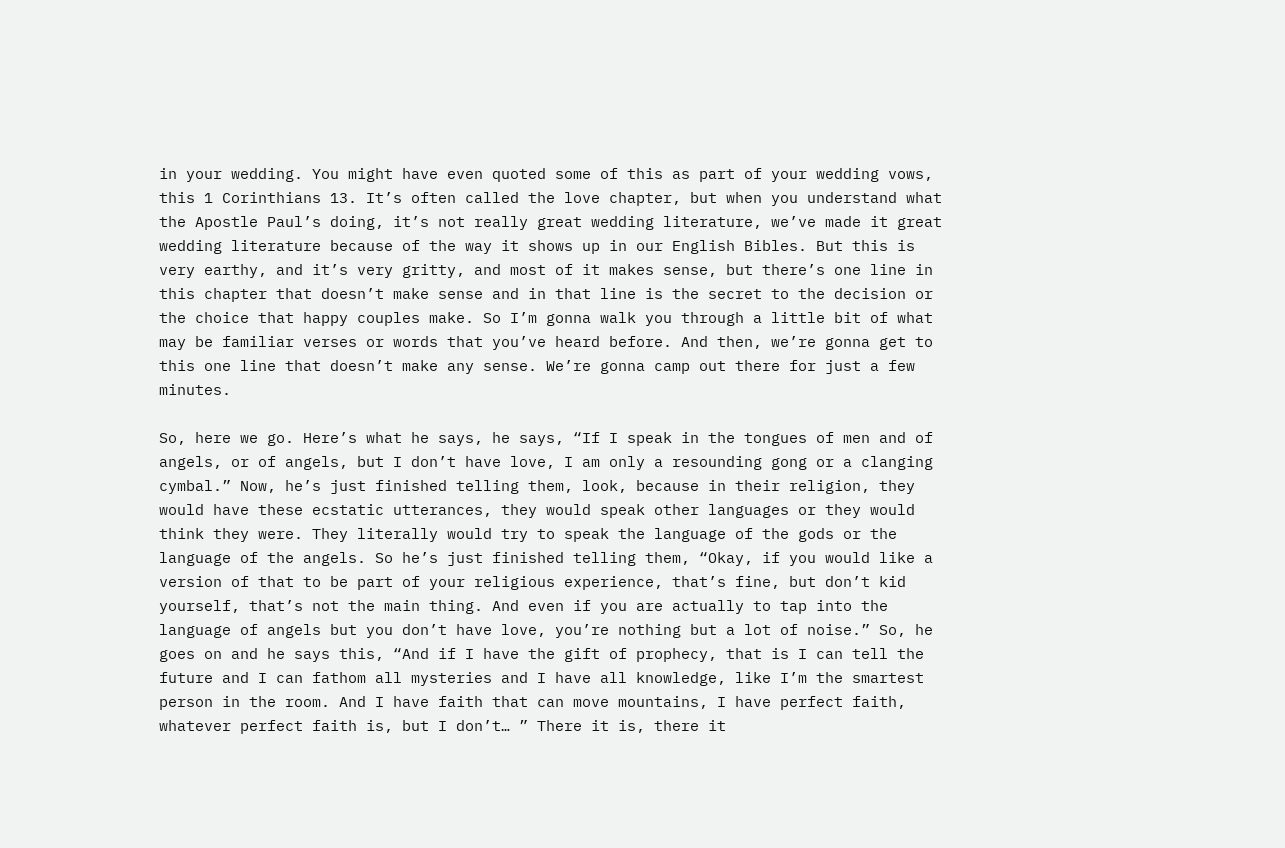in your wedding. You might have even quoted some of this as part of your wedding vows, this 1 Corinthians 13. It’s often called the love chapter, but when you understand what the Apostle Paul’s doing, it’s not really great wedding literature, we’ve made it great wedding literature because of the way it shows up in our English Bibles. But this is very earthy, and it’s very gritty, and most of it makes sense, but there’s one line in this chapter that doesn’t make sense and in that line is the secret to the decision or the choice that happy couples make. So I’m gonna walk you through a little bit of what may be familiar verses or words that you’ve heard before. And then, we’re gonna get to this one line that doesn’t make any sense. We’re gonna camp out there for just a few minutes.

So, here we go. Here’s what he says, he says, “If I speak in the tongues of men and of angels, or of angels, but I don’t have love, I am only a resounding gong or a clanging cymbal.” Now, he’s just finished telling them, look, because in their religion, they would have these ecstatic utterances, they would speak other languages or they would think they were. They literally would try to speak the language of the gods or the language of the angels. So he’s just finished telling them, “Okay, if you would like a version of that to be part of your religious experience, that’s fine, but don’t kid yourself, that’s not the main thing. And even if you are actually to tap into the language of angels but you don’t have love, you’re nothing but a lot of noise.” So, he goes on and he says this, “And if I have the gift of prophecy, that is I can tell the future and I can fathom all mysteries and I have all knowledge, like I’m the smartest person in the room. And I have faith that can move mountains, I have perfect faith, whatever perfect faith is, but I don’t… ” There it is, there it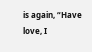is again, “Have love, I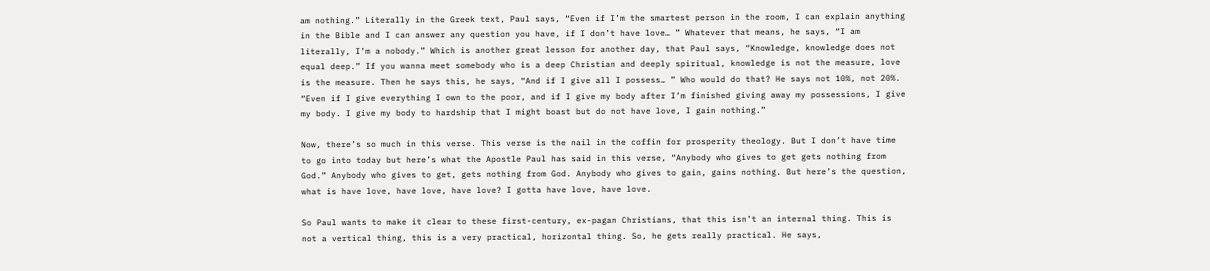am nothing.” Literally in the Greek text, Paul says, “Even if I’m the smartest person in the room, I can explain anything in the Bible and I can answer any question you have, if I don’t have love… ” Whatever that means, he says, “I am literally, I’m a nobody.” Which is another great lesson for another day, that Paul says, “Knowledge, knowledge does not equal deep.” If you wanna meet somebody who is a deep Christian and deeply spiritual, knowledge is not the measure, love is the measure. Then he says this, he says, “And if I give all I possess… ” Who would do that? He says not 10%, not 20%. “Even if I give everything I own to the poor, and if I give my body after I’m finished giving away my possessions, I give my body. I give my body to hardship that I might boast but do not have love, I gain nothing.”

Now, there’s so much in this verse. This verse is the nail in the coffin for prosperity theology. But I don’t have time to go into today but here’s what the Apostle Paul has said in this verse, “Anybody who gives to get gets nothing from God.” Anybody who gives to get, gets nothing from God. Anybody who gives to gain, gains nothing. But here’s the question, what is have love, have love, have love? I gotta have love, have love.

So Paul wants to make it clear to these first-century, ex-pagan Christians, that this isn’t an internal thing. This is not a vertical thing, this is a very practical, horizontal thing. So, he gets really practical. He says,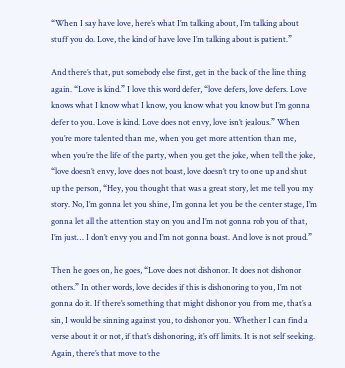“When I say have love, here’s what I’m talking about, I’m talking about stuff you do. Love, the kind of have love I’m talking about is patient.”

And there’s that, put somebody else first, get in the back of the line thing again. “Love is kind.” I love this word defer, “love defers, love defers. Love knows what I know what I know, you know what you know but I’m gonna defer to you. Love is kind. Love does not envy, love isn’t jealous.” When you’re more talented than me, when you get more attention than me, when you’re the life of the party, when you get the joke, when tell the joke, “love doesn’t envy, love does not boast, love doesn’t try to one up and shut up the person, “Hey, you thought that was a great story, let me tell you my story. No, I’m gonna let you shine, I’m gonna let you be the center stage, I’m gonna let all the attention stay on you and I’m not gonna rob you of that, I’m just… I don’t envy you and I’m not gonna boast. And love is not proud.”

Then he goes on, he goes, “Love does not dishonor. It does not dishonor others.” In other words, love decides if this is dishonoring to you, I’m not gonna do it. If there’s something that might dishonor you from me, that’s a sin, I would be sinning against you, to dishonor you. Whether I can find a verse about it or not, if that’s dishonoring, it’s off limits. It is not self seeking. Again, there’s that move to the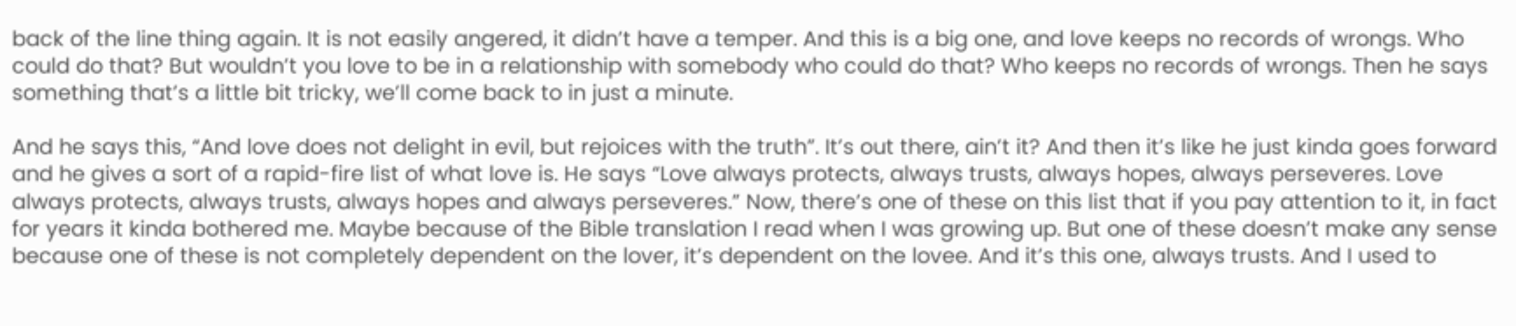back of the line thing again. It is not easily angered, it didn’t have a temper. And this is a big one, and love keeps no records of wrongs. Who could do that? But wouldn’t you love to be in a relationship with somebody who could do that? Who keeps no records of wrongs. Then he says something that’s a little bit tricky, we’ll come back to in just a minute.

And he says this, “And love does not delight in evil, but rejoices with the truth”. It’s out there, ain’t it? And then it’s like he just kinda goes forward and he gives a sort of a rapid-fire list of what love is. He says “Love always protects, always trusts, always hopes, always perseveres. Love always protects, always trusts, always hopes and always perseveres.” Now, there’s one of these on this list that if you pay attention to it, in fact for years it kinda bothered me. Maybe because of the Bible translation I read when I was growing up. But one of these doesn’t make any sense because one of these is not completely dependent on the lover, it’s dependent on the lovee. And it’s this one, always trusts. And I used to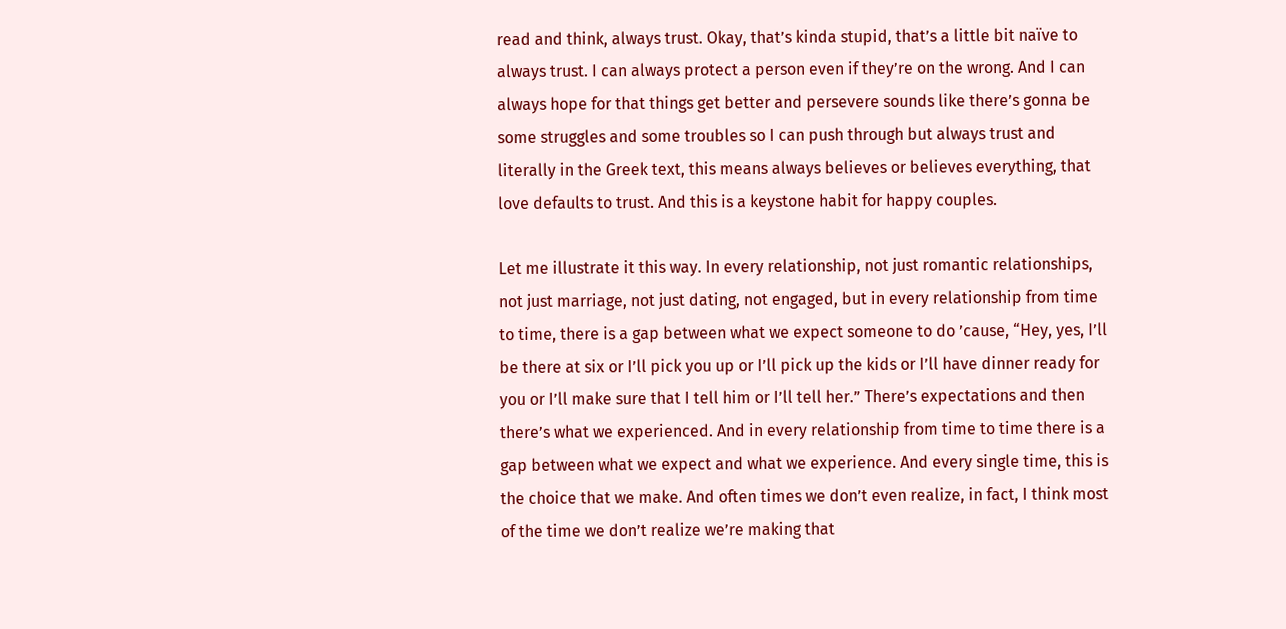read and think, always trust. Okay, that’s kinda stupid, that’s a little bit naïve to always trust. I can always protect a person even if they’re on the wrong. And I can always hope for that things get better and persevere sounds like there’s gonna be some struggles and some troubles so I can push through but always trust and literally in the Greek text, this means always believes or believes everything, that love defaults to trust. And this is a keystone habit for happy couples.

Let me illustrate it this way. In every relationship, not just romantic relationships, not just marriage, not just dating, not engaged, but in every relationship from time to time, there is a gap between what we expect someone to do ’cause, “Hey, yes, I’ll be there at six or I’ll pick you up or I’ll pick up the kids or I’ll have dinner ready for you or I’ll make sure that I tell him or I’ll tell her.” There’s expectations and then there’s what we experienced. And in every relationship from time to time there is a gap between what we expect and what we experience. And every single time, this is the choice that we make. And often times we don’t even realize, in fact, I think most of the time we don’t realize we’re making that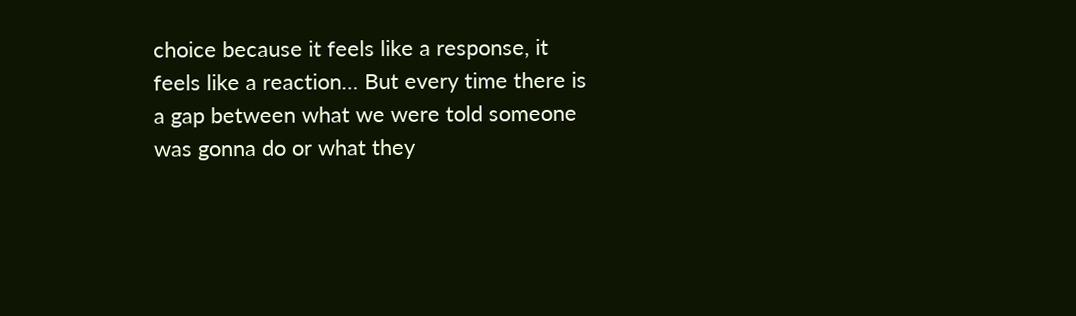choice because it feels like a response, it feels like a reaction… But every time there is a gap between what we were told someone was gonna do or what they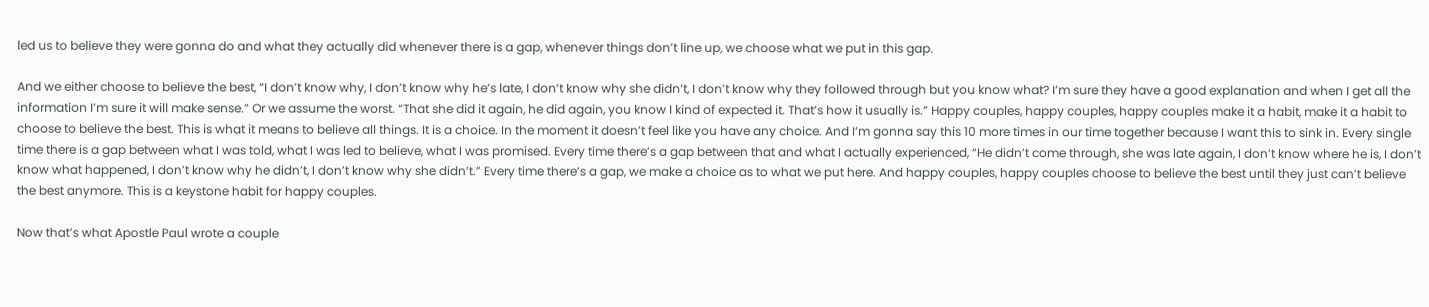led us to believe they were gonna do and what they actually did whenever there is a gap, whenever things don’t line up, we choose what we put in this gap.

And we either choose to believe the best, “I don’t know why, I don’t know why he’s late, I don’t know why she didn’t, I don’t know why they followed through but you know what? I’m sure they have a good explanation and when I get all the information I’m sure it will make sense.” Or we assume the worst. “That she did it again, he did again, you know I kind of expected it. That’s how it usually is.” Happy couples, happy couples, happy couples make it a habit, make it a habit to choose to believe the best. This is what it means to believe all things. It is a choice. In the moment it doesn’t feel like you have any choice. And I’m gonna say this 10 more times in our time together because I want this to sink in. Every single time there is a gap between what I was told, what I was led to believe, what I was promised. Every time there’s a gap between that and what I actually experienced, “He didn’t come through, she was late again, I don’t know where he is, I don’t know what happened, I don’t know why he didn’t, I don’t know why she didn’t.” Every time there’s a gap, we make a choice as to what we put here. And happy couples, happy couples choose to believe the best until they just can’t believe the best anymore. This is a keystone habit for happy couples.

Now that’s what Apostle Paul wrote a couple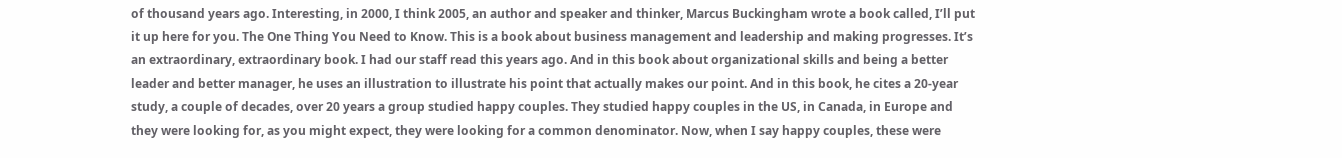of thousand years ago. Interesting, in 2000, I think 2005, an author and speaker and thinker, Marcus Buckingham wrote a book called, I’ll put it up here for you. The One Thing You Need to Know. This is a book about business management and leadership and making progresses. It’s an extraordinary, extraordinary book. I had our staff read this years ago. And in this book about organizational skills and being a better leader and better manager, he uses an illustration to illustrate his point that actually makes our point. And in this book, he cites a 20-year study, a couple of decades, over 20 years a group studied happy couples. They studied happy couples in the US, in Canada, in Europe and they were looking for, as you might expect, they were looking for a common denominator. Now, when I say happy couples, these were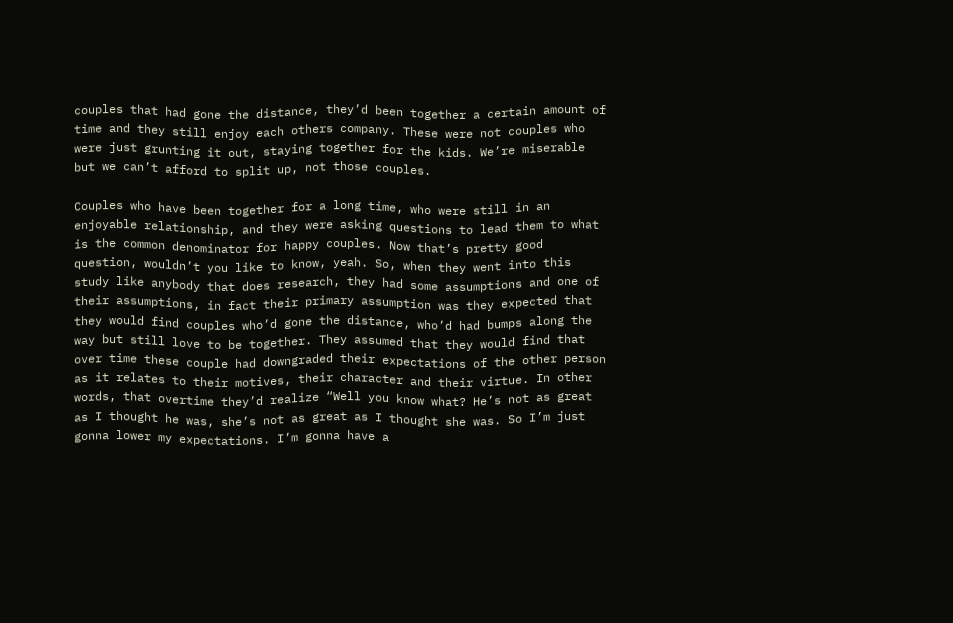couples that had gone the distance, they’d been together a certain amount of time and they still enjoy each others company. These were not couples who were just grunting it out, staying together for the kids. We’re miserable but we can’t afford to split up, not those couples.

Couples who have been together for a long time, who were still in an enjoyable relationship, and they were asking questions to lead them to what is the common denominator for happy couples. Now that’s pretty good question, wouldn’t you like to know, yeah. So, when they went into this study like anybody that does research, they had some assumptions and one of their assumptions, in fact their primary assumption was they expected that they would find couples who’d gone the distance, who’d had bumps along the way but still love to be together. They assumed that they would find that over time these couple had downgraded their expectations of the other person as it relates to their motives, their character and their virtue. In other words, that overtime they’d realize “Well you know what? He’s not as great as I thought he was, she’s not as great as I thought she was. So I’m just gonna lower my expectations. I’m gonna have a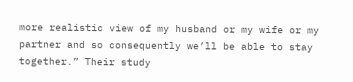more realistic view of my husband or my wife or my partner and so consequently we’ll be able to stay together.” Their study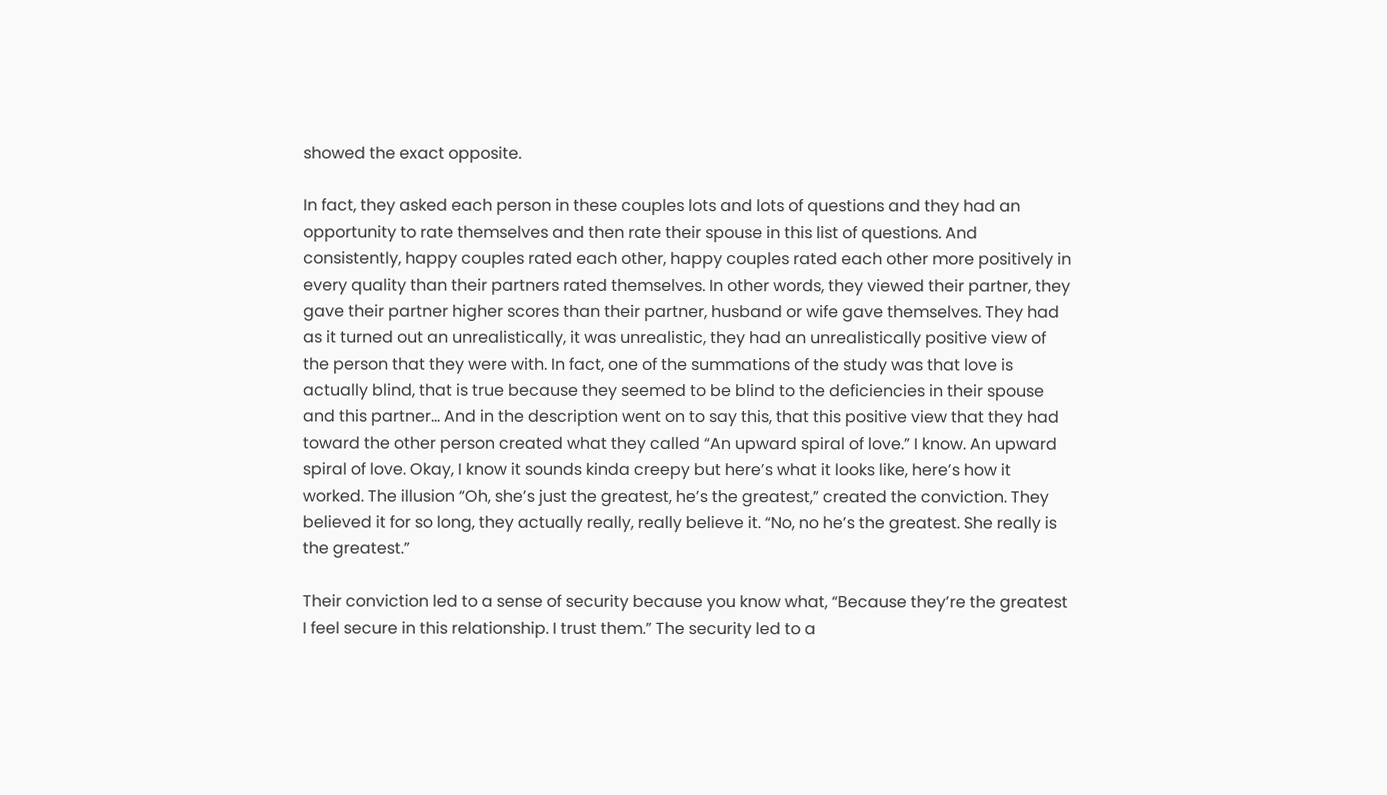showed the exact opposite.

In fact, they asked each person in these couples lots and lots of questions and they had an opportunity to rate themselves and then rate their spouse in this list of questions. And consistently, happy couples rated each other, happy couples rated each other more positively in every quality than their partners rated themselves. In other words, they viewed their partner, they gave their partner higher scores than their partner, husband or wife gave themselves. They had as it turned out an unrealistically, it was unrealistic, they had an unrealistically positive view of the person that they were with. In fact, one of the summations of the study was that love is actually blind, that is true because they seemed to be blind to the deficiencies in their spouse and this partner… And in the description went on to say this, that this positive view that they had toward the other person created what they called “An upward spiral of love.” I know. An upward spiral of love. Okay, I know it sounds kinda creepy but here’s what it looks like, here’s how it worked. The illusion “Oh, she’s just the greatest, he’s the greatest,” created the conviction. They believed it for so long, they actually really, really believe it. “No, no he’s the greatest. She really is the greatest.”

Their conviction led to a sense of security because you know what, “Because they’re the greatest I feel secure in this relationship. I trust them.” The security led to a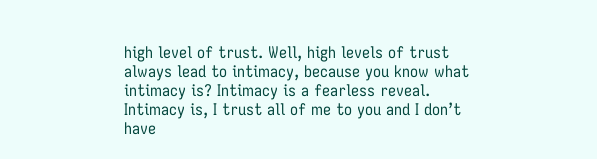high level of trust. Well, high levels of trust always lead to intimacy, because you know what intimacy is? Intimacy is a fearless reveal. Intimacy is, I trust all of me to you and I don’t have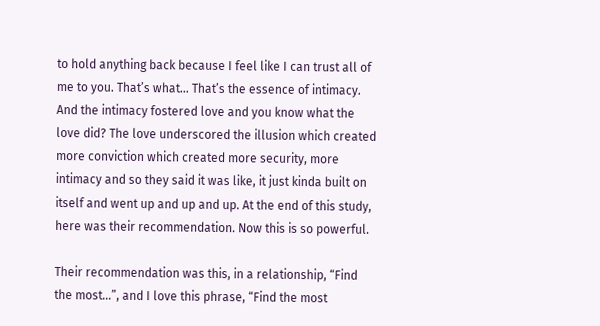to hold anything back because I feel like I can trust all of me to you. That’s what… That’s the essence of intimacy. And the intimacy fostered love and you know what the love did? The love underscored the illusion which created more conviction which created more security, more intimacy and so they said it was like, it just kinda built on itself and went up and up and up. At the end of this study, here was their recommendation. Now this is so powerful.

Their recommendation was this, in a relationship, “Find the most…”, and I love this phrase, “Find the most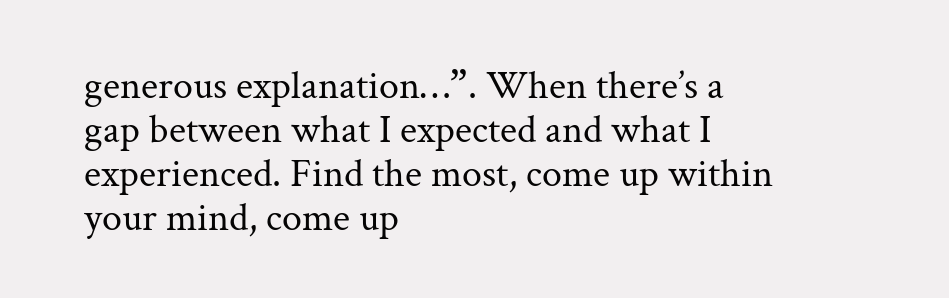generous explanation…”. When there’s a gap between what I expected and what I experienced. Find the most, come up within your mind, come up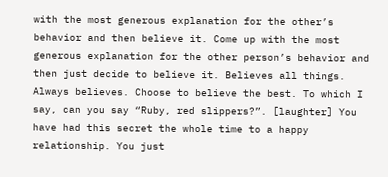with the most generous explanation for the other’s behavior and then believe it. Come up with the most generous explanation for the other person’s behavior and then just decide to believe it. Believes all things. Always believes. Choose to believe the best. To which I say, can you say “Ruby, red slippers?”. [laughter] You have had this secret the whole time to a happy relationship. You just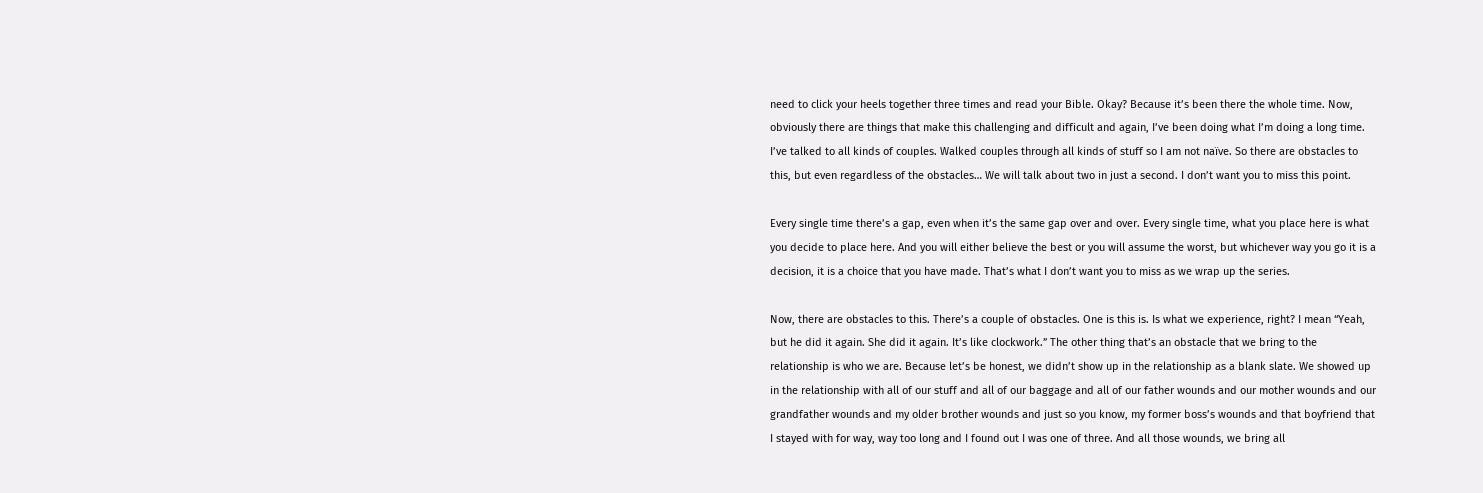need to click your heels together three times and read your Bible. Okay? Because it’s been there the whole time. Now, obviously there are things that make this challenging and difficult and again, I’ve been doing what I’m doing a long time. I’ve talked to all kinds of couples. Walked couples through all kinds of stuff so I am not naïve. So there are obstacles to this, but even regardless of the obstacles… We will talk about two in just a second. I don’t want you to miss this point.

Every single time there’s a gap, even when it’s the same gap over and over. Every single time, what you place here is what you decide to place here. And you will either believe the best or you will assume the worst, but whichever way you go it is a decision, it is a choice that you have made. That’s what I don’t want you to miss as we wrap up the series.

Now, there are obstacles to this. There’s a couple of obstacles. One is this is. Is what we experience, right? I mean “Yeah, but he did it again. She did it again. It’s like clockwork.” The other thing that’s an obstacle that we bring to the relationship is who we are. Because let’s be honest, we didn’t show up in the relationship as a blank slate. We showed up in the relationship with all of our stuff and all of our baggage and all of our father wounds and our mother wounds and our grandfather wounds and my older brother wounds and just so you know, my former boss’s wounds and that boyfriend that I stayed with for way, way too long and I found out I was one of three. And all those wounds, we bring all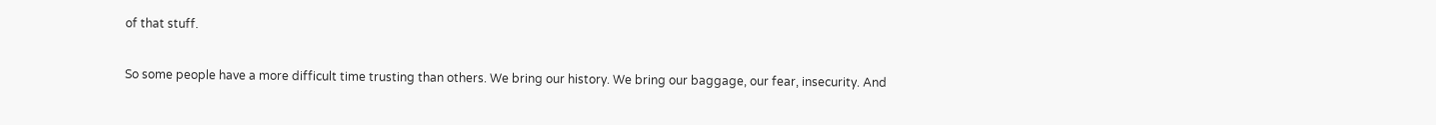of that stuff.

So some people have a more difficult time trusting than others. We bring our history. We bring our baggage, our fear, insecurity. And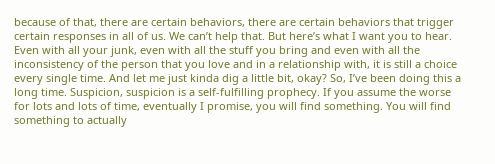because of that, there are certain behaviors, there are certain behaviors that trigger certain responses in all of us. We can’t help that. But here’s what I want you to hear. Even with all your junk, even with all the stuff you bring and even with all the inconsistency of the person that you love and in a relationship with, it is still a choice every single time. And let me just kinda dig a little bit, okay? So, I’ve been doing this a long time. Suspicion, suspicion is a self-fulfilling prophecy. If you assume the worse for lots and lots of time, eventually I promise, you will find something. You will find something to actually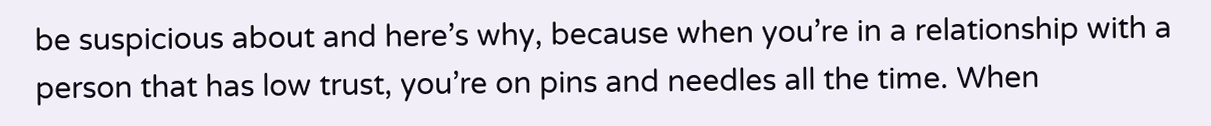be suspicious about and here’s why, because when you’re in a relationship with a person that has low trust, you’re on pins and needles all the time. When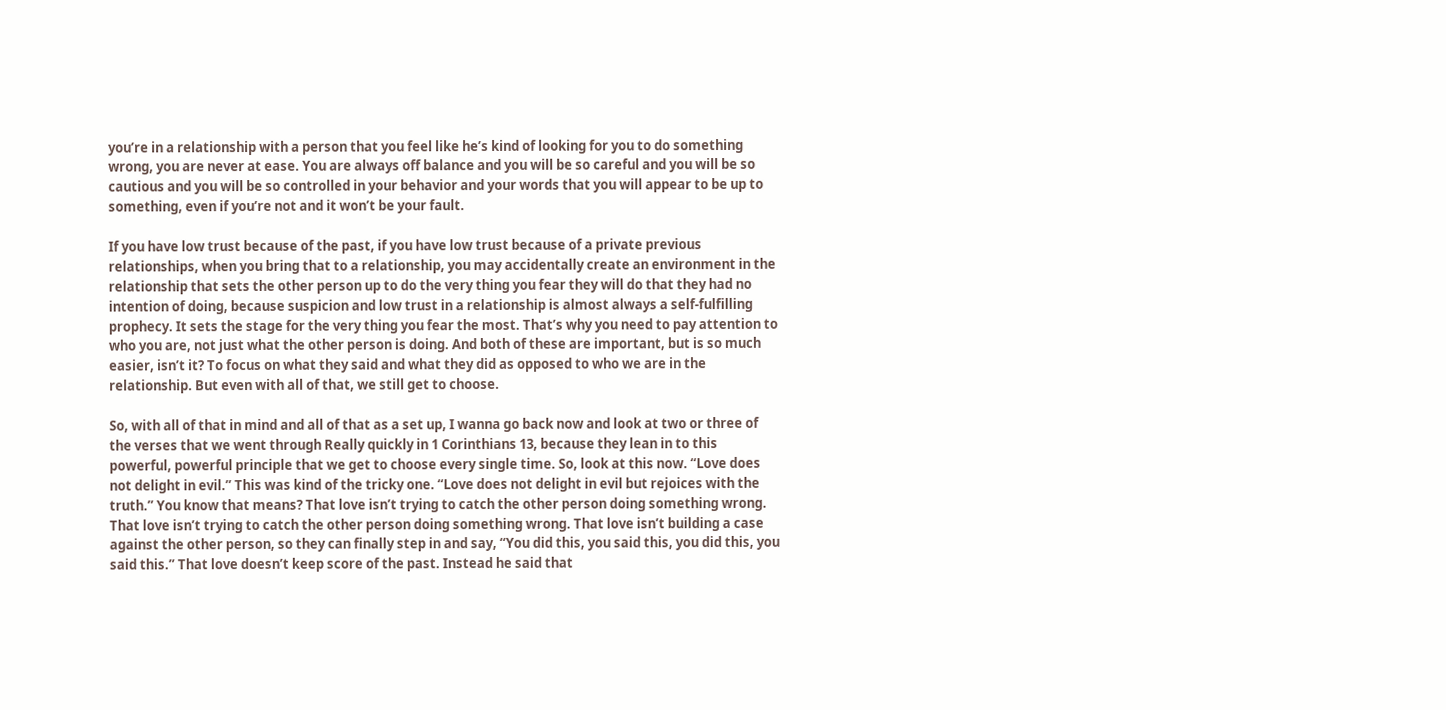you’re in a relationship with a person that you feel like he’s kind of looking for you to do something wrong, you are never at ease. You are always off balance and you will be so careful and you will be so cautious and you will be so controlled in your behavior and your words that you will appear to be up to something, even if you’re not and it won’t be your fault.

If you have low trust because of the past, if you have low trust because of a private previous relationships, when you bring that to a relationship, you may accidentally create an environment in the relationship that sets the other person up to do the very thing you fear they will do that they had no intention of doing, because suspicion and low trust in a relationship is almost always a self-fulfilling prophecy. It sets the stage for the very thing you fear the most. That’s why you need to pay attention to who you are, not just what the other person is doing. And both of these are important, but is so much easier, isn’t it? To focus on what they said and what they did as opposed to who we are in the relationship. But even with all of that, we still get to choose.

So, with all of that in mind and all of that as a set up, I wanna go back now and look at two or three of the verses that we went through Really quickly in 1 Corinthians 13, because they lean in to this powerful, powerful principle that we get to choose every single time. So, look at this now. “Love does not delight in evil.” This was kind of the tricky one. “Love does not delight in evil but rejoices with the truth.” You know that means? That love isn’t trying to catch the other person doing something wrong. That love isn’t trying to catch the other person doing something wrong. That love isn’t building a case against the other person, so they can finally step in and say, “You did this, you said this, you did this, you said this.” That love doesn’t keep score of the past. Instead he said that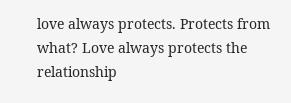love always protects. Protects from what? Love always protects the relationship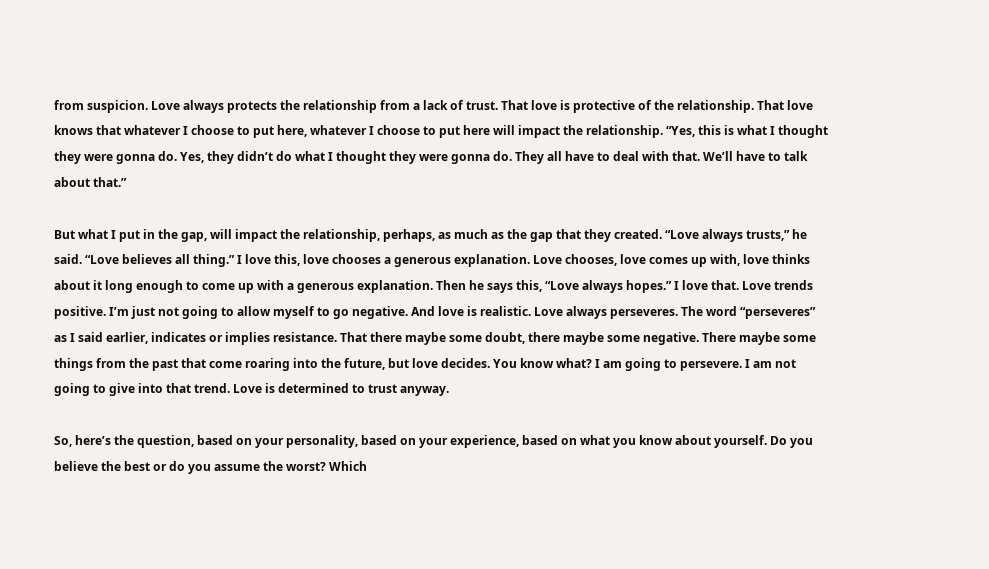from suspicion. Love always protects the relationship from a lack of trust. That love is protective of the relationship. That love knows that whatever I choose to put here, whatever I choose to put here will impact the relationship. “Yes, this is what I thought they were gonna do. Yes, they didn’t do what I thought they were gonna do. They all have to deal with that. We’ll have to talk about that.”

But what I put in the gap, will impact the relationship, perhaps, as much as the gap that they created. “Love always trusts,” he said. “Love believes all thing.” I love this, love chooses a generous explanation. Love chooses, love comes up with, love thinks about it long enough to come up with a generous explanation. Then he says this, “Love always hopes.” I love that. Love trends positive. I’m just not going to allow myself to go negative. And love is realistic. Love always perseveres. The word “perseveres” as I said earlier, indicates or implies resistance. That there maybe some doubt, there maybe some negative. There maybe some things from the past that come roaring into the future, but love decides. You know what? I am going to persevere. I am not going to give into that trend. Love is determined to trust anyway.

So, here’s the question, based on your personality, based on your experience, based on what you know about yourself. Do you believe the best or do you assume the worst? Which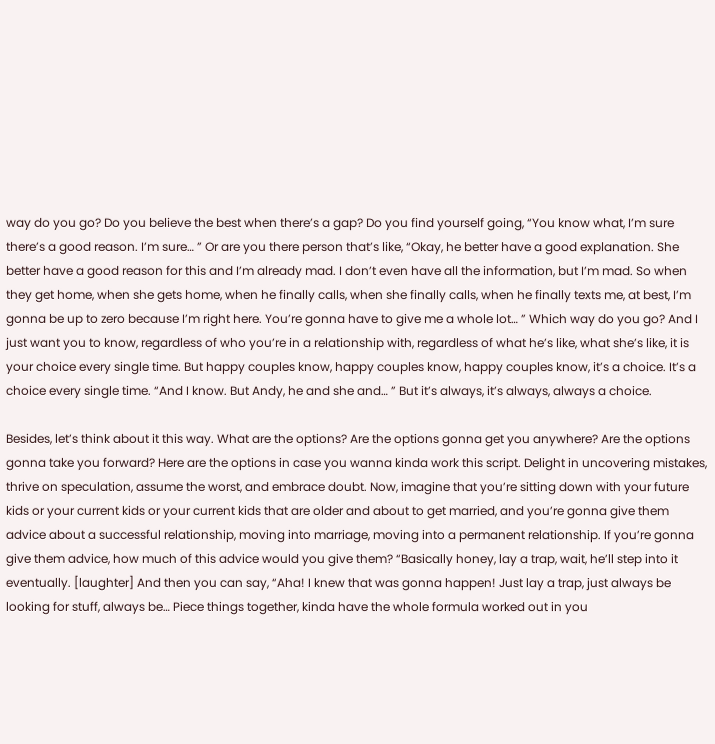way do you go? Do you believe the best when there’s a gap? Do you find yourself going, “You know what, I’m sure there’s a good reason. I’m sure… ” Or are you there person that’s like, “Okay, he better have a good explanation. She better have a good reason for this and I’m already mad. I don’t even have all the information, but I’m mad. So when they get home, when she gets home, when he finally calls, when she finally calls, when he finally texts me, at best, I’m gonna be up to zero because I’m right here. You’re gonna have to give me a whole lot… ” Which way do you go? And I just want you to know, regardless of who you’re in a relationship with, regardless of what he’s like, what she’s like, it is your choice every single time. But happy couples know, happy couples know, happy couples know, it’s a choice. It’s a choice every single time. “And I know. But Andy, he and she and… ” But it’s always, it’s always, always a choice.

Besides, let’s think about it this way. What are the options? Are the options gonna get you anywhere? Are the options gonna take you forward? Here are the options in case you wanna kinda work this script. Delight in uncovering mistakes, thrive on speculation, assume the worst, and embrace doubt. Now, imagine that you’re sitting down with your future kids or your current kids or your current kids that are older and about to get married, and you’re gonna give them advice about a successful relationship, moving into marriage, moving into a permanent relationship. If you’re gonna give them advice, how much of this advice would you give them? “Basically honey, lay a trap, wait, he’ll step into it eventually. [laughter] And then you can say, “Aha! I knew that was gonna happen! Just lay a trap, just always be looking for stuff, always be… Piece things together, kinda have the whole formula worked out in you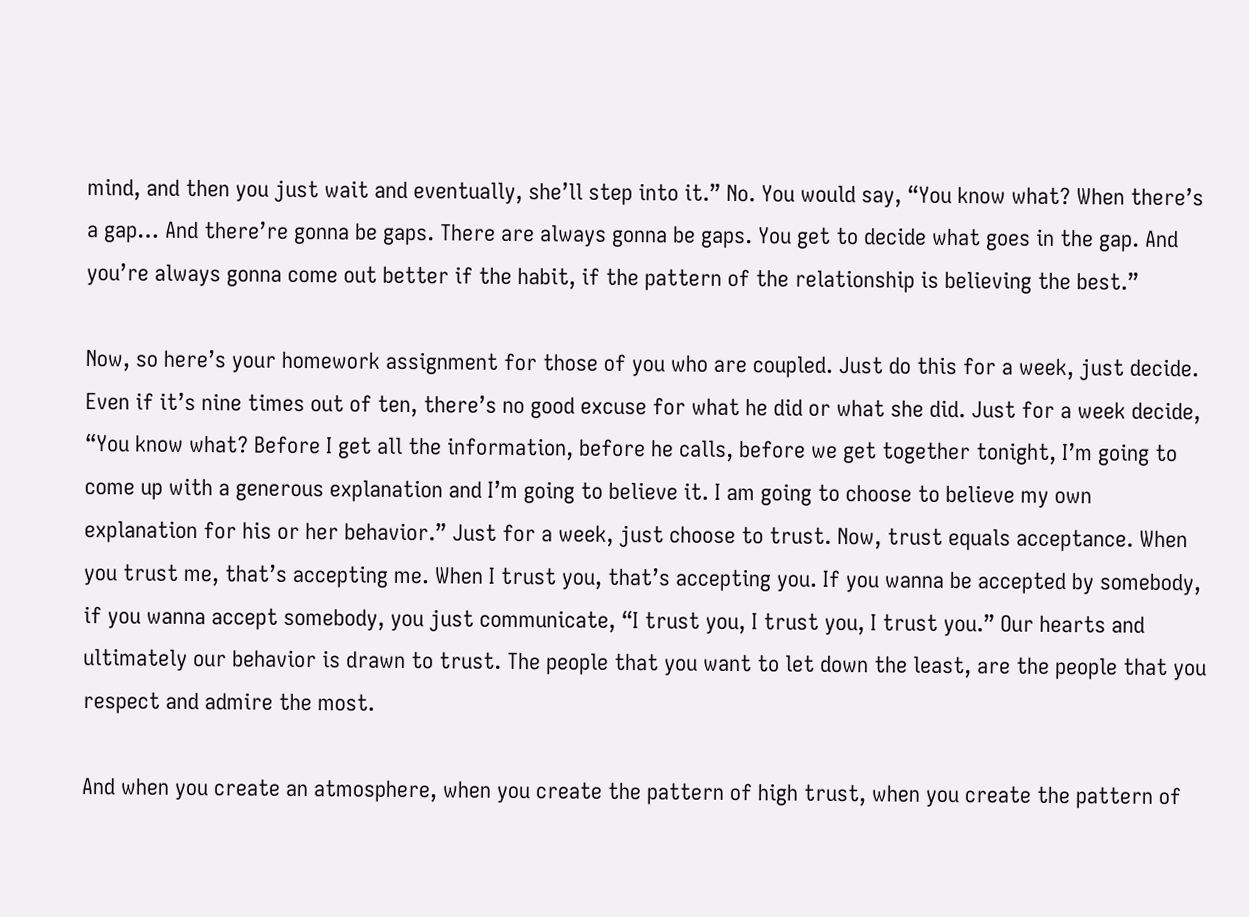mind, and then you just wait and eventually, she’ll step into it.” No. You would say, “You know what? When there’s a gap… And there’re gonna be gaps. There are always gonna be gaps. You get to decide what goes in the gap. And you’re always gonna come out better if the habit, if the pattern of the relationship is believing the best.”

Now, so here’s your homework assignment for those of you who are coupled. Just do this for a week, just decide. Even if it’s nine times out of ten, there’s no good excuse for what he did or what she did. Just for a week decide, “You know what? Before I get all the information, before he calls, before we get together tonight, I’m going to come up with a generous explanation and I’m going to believe it. I am going to choose to believe my own explanation for his or her behavior.” Just for a week, just choose to trust. Now, trust equals acceptance. When you trust me, that’s accepting me. When I trust you, that’s accepting you. If you wanna be accepted by somebody, if you wanna accept somebody, you just communicate, “I trust you, I trust you, I trust you.” Our hearts and ultimately our behavior is drawn to trust. The people that you want to let down the least, are the people that you respect and admire the most.

And when you create an atmosphere, when you create the pattern of high trust, when you create the pattern of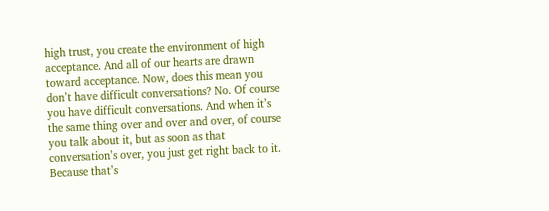high trust, you create the environment of high acceptance. And all of our hearts are drawn toward acceptance. Now, does this mean you don’t have difficult conversations? No. Of course you have difficult conversations. And when it’s the same thing over and over and over, of course you talk about it, but as soon as that conversation’s over, you just get right back to it. Because that’s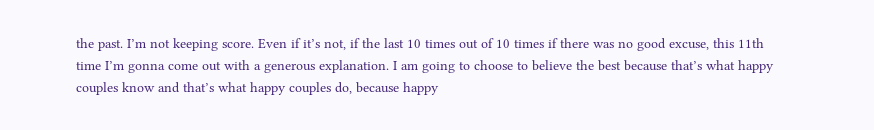the past. I’m not keeping score. Even if it’s not, if the last 10 times out of 10 times if there was no good excuse, this 11th time I’m gonna come out with a generous explanation. I am going to choose to believe the best because that’s what happy couples know and that’s what happy couples do, because happy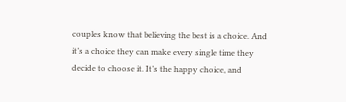couples know that believing the best is a choice. And it’s a choice they can make every single time they decide to choose it. It’s the happy choice, and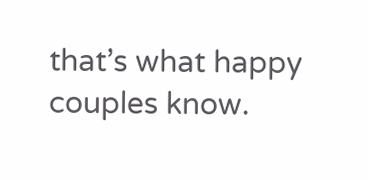that’s what happy couples know.